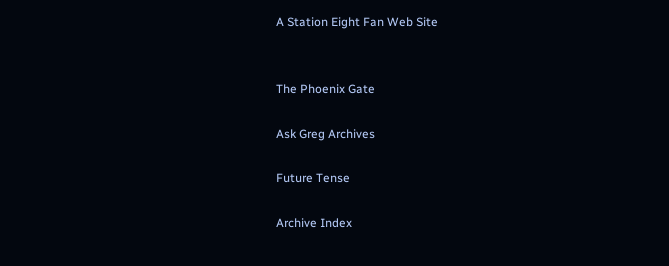A Station Eight Fan Web Site


The Phoenix Gate

Ask Greg Archives

Future Tense

Archive Index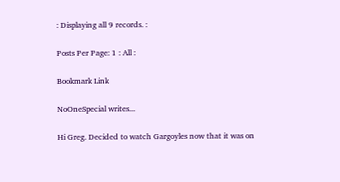: Displaying all 9 records. :

Posts Per Page: 1 : All :

Bookmark Link

NoOneSpecial writes...

Hi Greg. Decided to watch Gargoyles now that it was on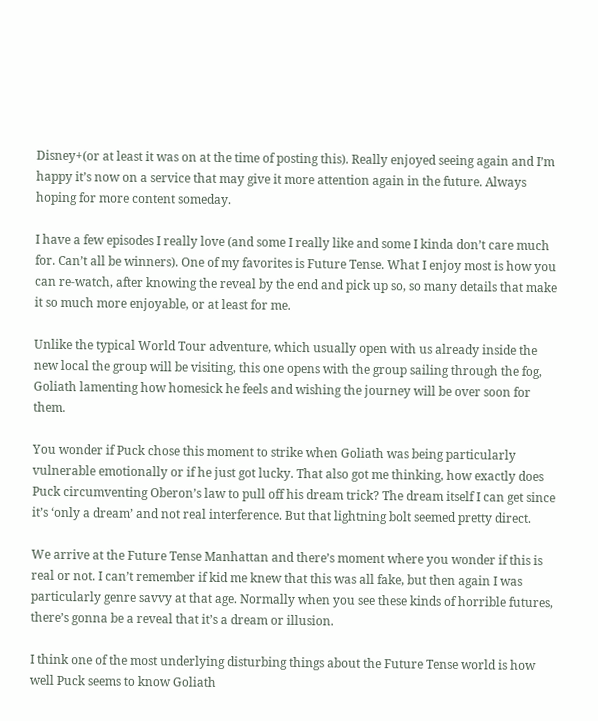Disney+(or at least it was on at the time of posting this). Really enjoyed seeing again and I’m happy it’s now on a service that may give it more attention again in the future. Always hoping for more content someday.

I have a few episodes I really love (and some I really like and some I kinda don’t care much for. Can’t all be winners). One of my favorites is Future Tense. What I enjoy most is how you can re-watch, after knowing the reveal by the end and pick up so, so many details that make it so much more enjoyable, or at least for me.

Unlike the typical World Tour adventure, which usually open with us already inside the new local the group will be visiting, this one opens with the group sailing through the fog, Goliath lamenting how homesick he feels and wishing the journey will be over soon for them.

You wonder if Puck chose this moment to strike when Goliath was being particularly vulnerable emotionally or if he just got lucky. That also got me thinking, how exactly does Puck circumventing Oberon’s law to pull off his dream trick? The dream itself I can get since it’s ‘only a dream’ and not real interference. But that lightning bolt seemed pretty direct.

We arrive at the Future Tense Manhattan and there’s moment where you wonder if this is real or not. I can’t remember if kid me knew that this was all fake, but then again I was particularly genre savvy at that age. Normally when you see these kinds of horrible futures, there’s gonna be a reveal that it’s a dream or illusion.

I think one of the most underlying disturbing things about the Future Tense world is how well Puck seems to know Goliath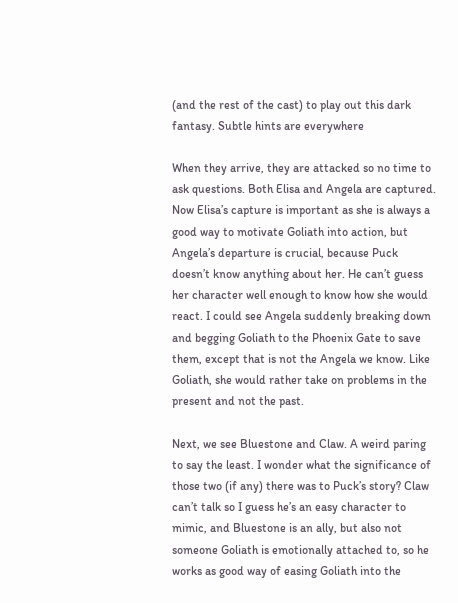(and the rest of the cast) to play out this dark fantasy. Subtle hints are everywhere

When they arrive, they are attacked so no time to ask questions. Both Elisa and Angela are captured. Now Elisa’s capture is important as she is always a good way to motivate Goliath into action, but Angela’s departure is crucial, because Puck doesn’t know anything about her. He can’t guess her character well enough to know how she would react. I could see Angela suddenly breaking down and begging Goliath to the Phoenix Gate to save them, except that is not the Angela we know. Like Goliath, she would rather take on problems in the present and not the past.

Next, we see Bluestone and Claw. A weird paring to say the least. I wonder what the significance of those two (if any) there was to Puck’s story? Claw can’t talk so I guess he’s an easy character to mimic, and Bluestone is an ally, but also not someone Goliath is emotionally attached to, so he works as good way of easing Goliath into the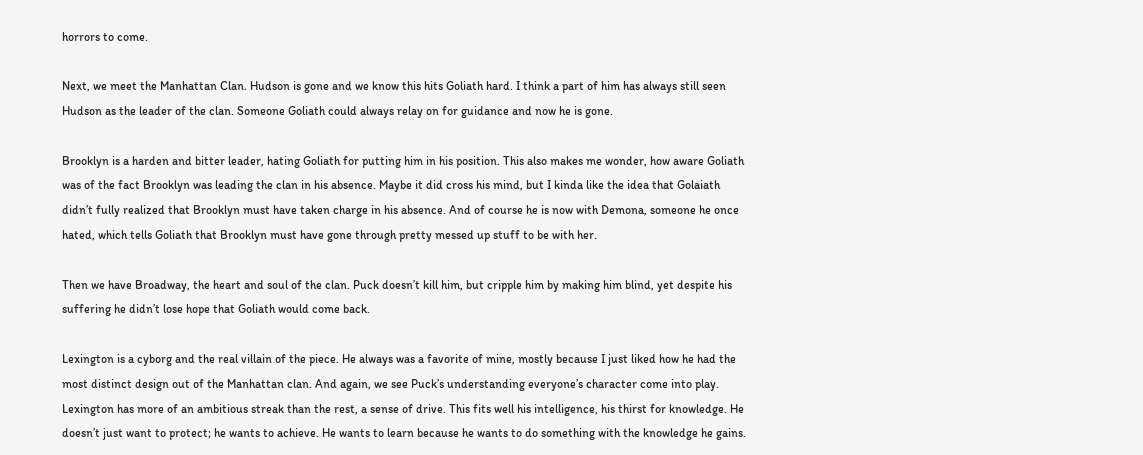horrors to come.

Next, we meet the Manhattan Clan. Hudson is gone and we know this hits Goliath hard. I think a part of him has always still seen Hudson as the leader of the clan. Someone Goliath could always relay on for guidance and now he is gone.

Brooklyn is a harden and bitter leader, hating Goliath for putting him in his position. This also makes me wonder, how aware Goliath was of the fact Brooklyn was leading the clan in his absence. Maybe it did cross his mind, but I kinda like the idea that Golaiath didn’t fully realized that Brooklyn must have taken charge in his absence. And of course he is now with Demona, someone he once hated, which tells Goliath that Brooklyn must have gone through pretty messed up stuff to be with her.

Then we have Broadway, the heart and soul of the clan. Puck doesn’t kill him, but cripple him by making him blind, yet despite his suffering he didn’t lose hope that Goliath would come back.

Lexington is a cyborg and the real villain of the piece. He always was a favorite of mine, mostly because I just liked how he had the most distinct design out of the Manhattan clan. And again, we see Puck’s understanding everyone’s character come into play. Lexington has more of an ambitious streak than the rest, a sense of drive. This fits well his intelligence, his thirst for knowledge. He doesn’t just want to protect; he wants to achieve. He wants to learn because he wants to do something with the knowledge he gains.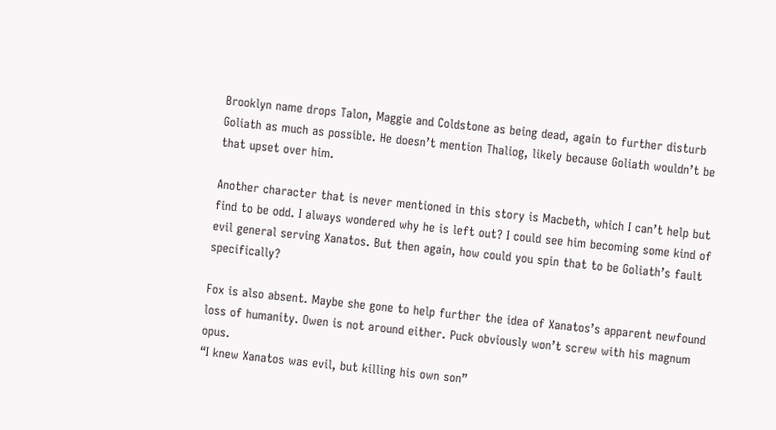Brooklyn name drops Talon, Maggie and Coldstone as being dead, again to further disturb Goliath as much as possible. He doesn’t mention Thaliog, likely because Goliath wouldn’t be that upset over him.

Another character that is never mentioned in this story is Macbeth, which I can’t help but find to be odd. I always wondered why he is left out? I could see him becoming some kind of evil general serving Xanatos. But then again, how could you spin that to be Goliath’s fault specifically?

Fox is also absent. Maybe she gone to help further the idea of Xanatos’s apparent newfound loss of humanity. Owen is not around either. Puck obviously won’t screw with his magnum opus.
“I knew Xanatos was evil, but killing his own son”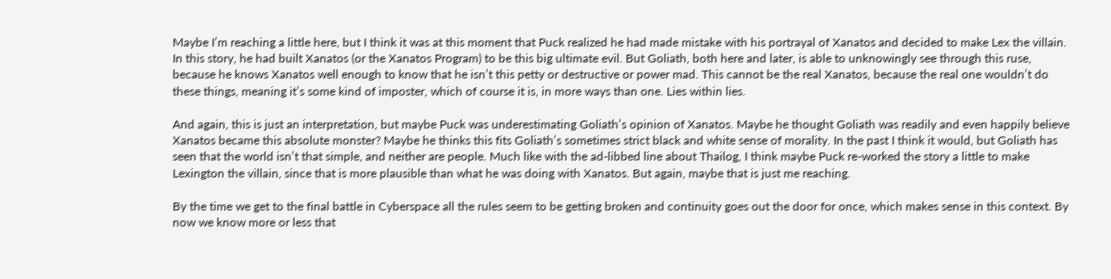Maybe I’m reaching a little here, but I think it was at this moment that Puck realized he had made mistake with his portrayal of Xanatos and decided to make Lex the villain. In this story, he had built Xanatos (or the Xanatos Program) to be this big ultimate evil. But Goliath, both here and later, is able to unknowingly see through this ruse, because he knows Xanatos well enough to know that he isn’t this petty or destructive or power mad. This cannot be the real Xanatos, because the real one wouldn’t do these things, meaning it’s some kind of imposter, which of course it is, in more ways than one. Lies within lies.

And again, this is just an interpretation, but maybe Puck was underestimating Goliath’s opinion of Xanatos. Maybe he thought Goliath was readily and even happily believe Xanatos became this absolute monster? Maybe he thinks this fits Goliath’s sometimes strict black and white sense of morality. In the past I think it would, but Goliath has seen that the world isn’t that simple, and neither are people. Much like with the ad-libbed line about Thailog, I think maybe Puck re-worked the story a little to make Lexington the villain, since that is more plausible than what he was doing with Xanatos. But again, maybe that is just me reaching.

By the time we get to the final battle in Cyberspace all the rules seem to be getting broken and continuity goes out the door for once, which makes sense in this context. By now we know more or less that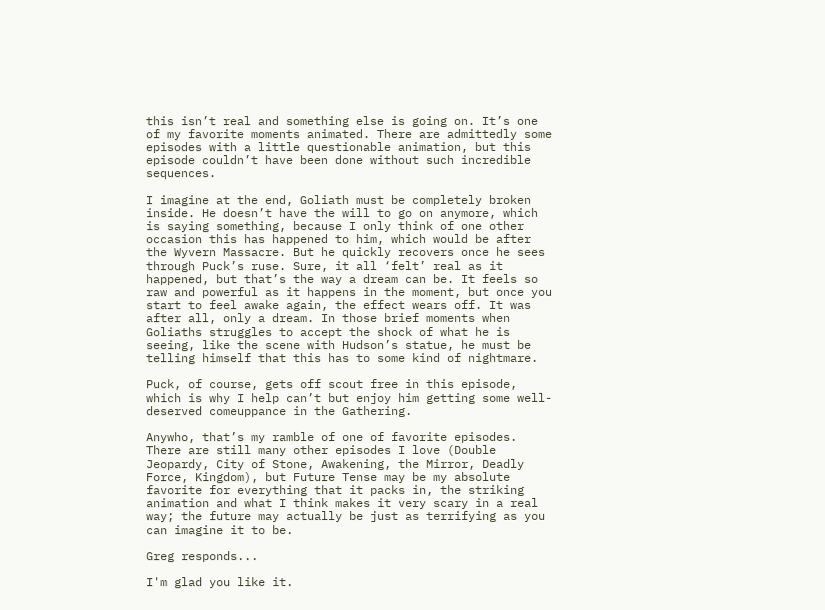this isn’t real and something else is going on. It’s one of my favorite moments animated. There are admittedly some episodes with a little questionable animation, but this episode couldn’t have been done without such incredible sequences.

I imagine at the end, Goliath must be completely broken inside. He doesn’t have the will to go on anymore, which is saying something, because I only think of one other occasion this has happened to him, which would be after the Wyvern Massacre. But he quickly recovers once he sees through Puck’s ruse. Sure, it all ‘felt’ real as it happened, but that’s the way a dream can be. It feels so raw and powerful as it happens in the moment, but once you start to feel awake again, the effect wears off. It was after all, only a dream. In those brief moments when Goliaths struggles to accept the shock of what he is seeing, like the scene with Hudson’s statue, he must be telling himself that this has to some kind of nightmare.

Puck, of course, gets off scout free in this episode, which is why I help can’t but enjoy him getting some well-deserved comeuppance in the Gathering.

Anywho, that’s my ramble of one of favorite episodes. There are still many other episodes I love (Double Jeopardy, City of Stone, Awakening, the Mirror, Deadly Force, Kingdom), but Future Tense may be my absolute favorite for everything that it packs in, the striking animation and what I think makes it very scary in a real way; the future may actually be just as terrifying as you can imagine it to be.

Greg responds...

I'm glad you like it.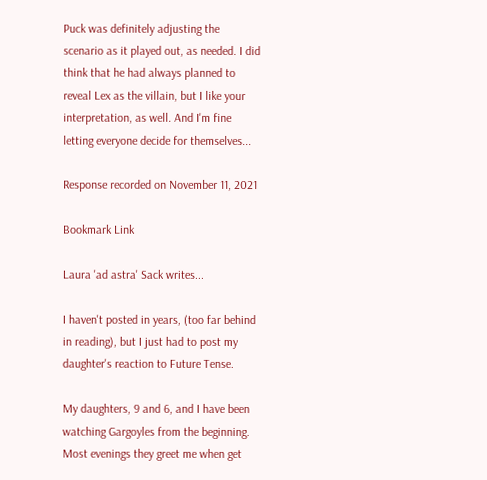Puck was definitely adjusting the scenario as it played out, as needed. I did think that he had always planned to reveal Lex as the villain, but I like your interpretation, as well. And I'm fine letting everyone decide for themselves...

Response recorded on November 11, 2021

Bookmark Link

Laura 'ad astra' Sack writes...

I haven't posted in years, (too far behind in reading), but I just had to post my daughter's reaction to Future Tense.

My daughters, 9 and 6, and I have been watching Gargoyles from the beginning. Most evenings they greet me when get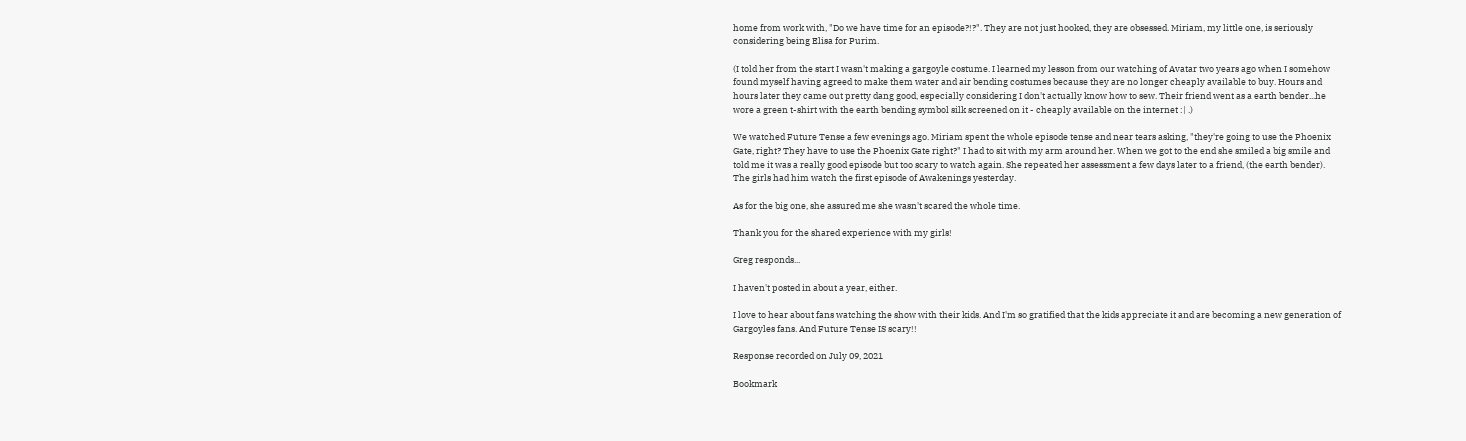home from work with, "Do we have time for an episode?!?". They are not just hooked, they are obsessed. Miriam, my little one, is seriously considering being Elisa for Purim.

(I told her from the start I wasn't making a gargoyle costume. I learned my lesson from our watching of Avatar two years ago when I somehow found myself having agreed to make them water and air bending costumes because they are no longer cheaply available to buy. Hours and hours later they came out pretty dang good, especially considering I don't actually know how to sew. Their friend went as a earth bender...he wore a green t-shirt with the earth bending symbol silk screened on it - cheaply available on the internet :| .)

We watched Future Tense a few evenings ago. Miriam spent the whole episode tense and near tears asking, "they're going to use the Phoenix Gate, right? They have to use the Phoenix Gate right?" I had to sit with my arm around her. When we got to the end she smiled a big smile and told me it was a really good episode but too scary to watch again. She repeated her assessment a few days later to a friend, (the earth bender). The girls had him watch the first episode of Awakenings yesterday.

As for the big one, she assured me she wasn't scared the whole time.

Thank you for the shared experience with my girls!

Greg responds...

I haven't posted in about a year, either.

I love to hear about fans watching the show with their kids. And I'm so gratified that the kids appreciate it and are becoming a new generation of Gargoyles fans. And Future Tense IS scary!!

Response recorded on July 09, 2021

Bookmark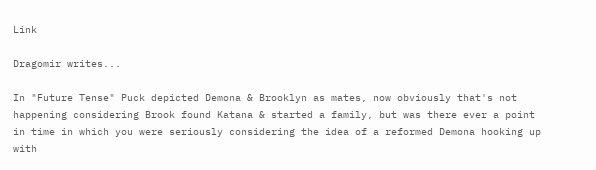Link

Dragomir writes...

In "Future Tense" Puck depicted Demona & Brooklyn as mates, now obviously that's not happening considering Brook found Katana & started a family, but was there ever a point in time in which you were seriously considering the idea of a reformed Demona hooking up with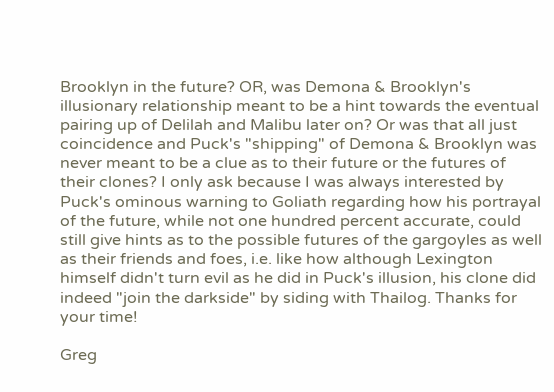Brooklyn in the future? OR, was Demona & Brooklyn's illusionary relationship meant to be a hint towards the eventual pairing up of Delilah and Malibu later on? Or was that all just coincidence and Puck's "shipping" of Demona & Brooklyn was never meant to be a clue as to their future or the futures of their clones? I only ask because I was always interested by Puck's ominous warning to Goliath regarding how his portrayal of the future, while not one hundred percent accurate, could still give hints as to the possible futures of the gargoyles as well as their friends and foes, i.e. like how although Lexington himself didn't turn evil as he did in Puck's illusion, his clone did indeed "join the darkside" by siding with Thailog. Thanks for your time!

Greg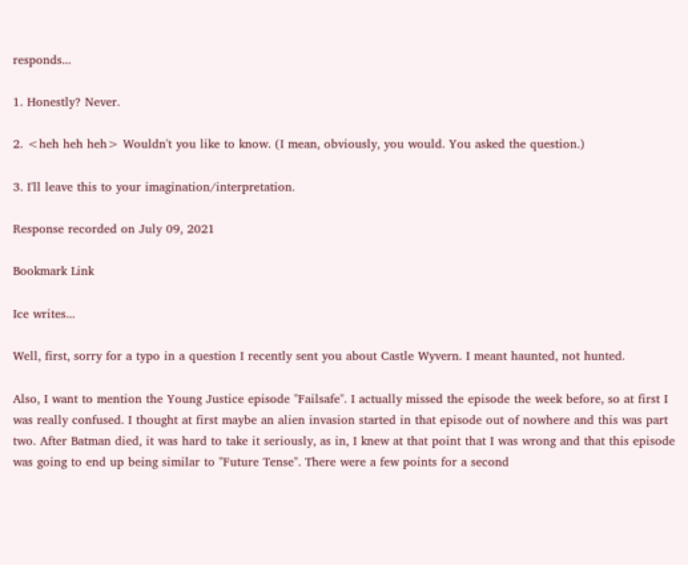responds...

1. Honestly? Never.

2. <heh heh heh> Wouldn't you like to know. (I mean, obviously, you would. You asked the question.)

3. I'll leave this to your imagination/interpretation.

Response recorded on July 09, 2021

Bookmark Link

Ice writes...

Well, first, sorry for a typo in a question I recently sent you about Castle Wyvern. I meant haunted, not hunted.

Also, I want to mention the Young Justice episode "Failsafe". I actually missed the episode the week before, so at first I was really confused. I thought at first maybe an alien invasion started in that episode out of nowhere and this was part two. After Batman died, it was hard to take it seriously, as in, I knew at that point that I was wrong and that this episode was going to end up being similar to "Future Tense". There were a few points for a second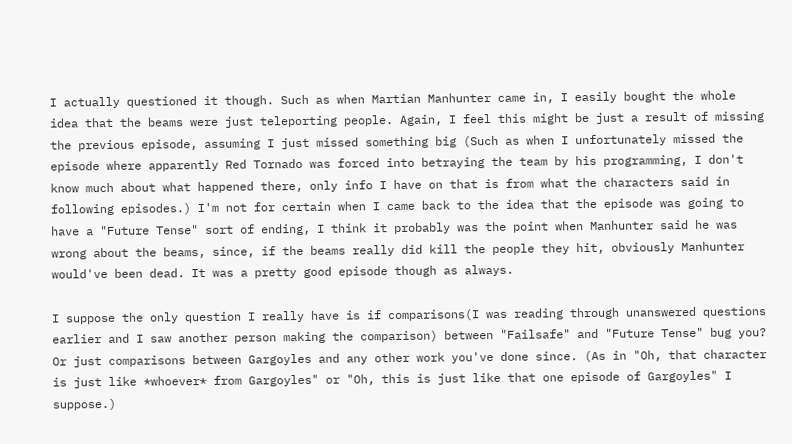I actually questioned it though. Such as when Martian Manhunter came in, I easily bought the whole idea that the beams were just teleporting people. Again, I feel this might be just a result of missing the previous episode, assuming I just missed something big (Such as when I unfortunately missed the episode where apparently Red Tornado was forced into betraying the team by his programming, I don't know much about what happened there, only info I have on that is from what the characters said in following episodes.) I'm not for certain when I came back to the idea that the episode was going to have a "Future Tense" sort of ending, I think it probably was the point when Manhunter said he was wrong about the beams, since, if the beams really did kill the people they hit, obviously Manhunter would've been dead. It was a pretty good episode though as always.

I suppose the only question I really have is if comparisons(I was reading through unanswered questions earlier and I saw another person making the comparison) between "Failsafe" and "Future Tense" bug you? Or just comparisons between Gargoyles and any other work you've done since. (As in "Oh, that character is just like *whoever* from Gargoyles" or "Oh, this is just like that one episode of Gargoyles" I suppose.)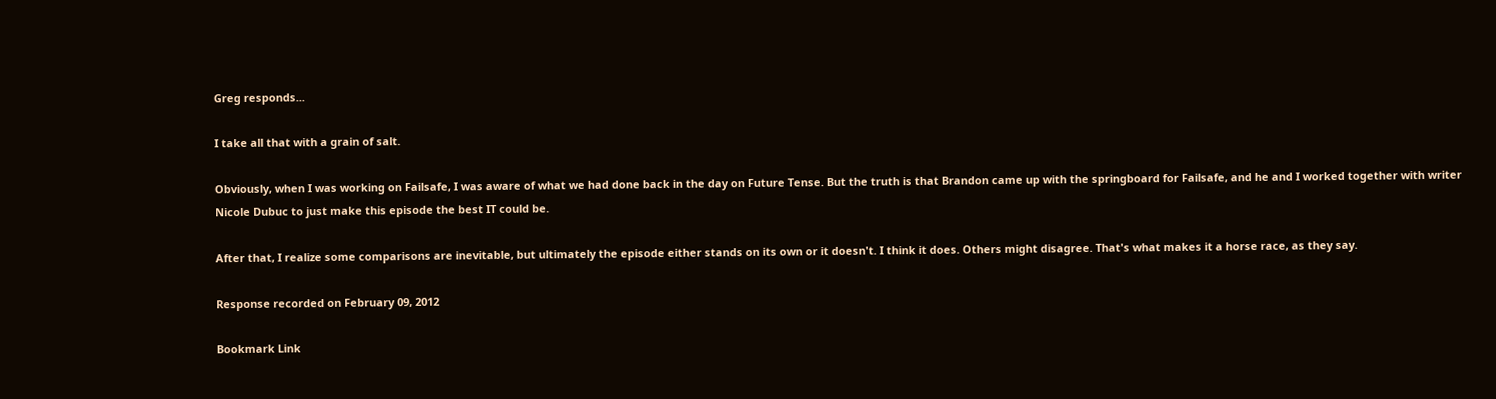Greg responds...

I take all that with a grain of salt.

Obviously, when I was working on Failsafe, I was aware of what we had done back in the day on Future Tense. But the truth is that Brandon came up with the springboard for Failsafe, and he and I worked together with writer Nicole Dubuc to just make this episode the best IT could be.

After that, I realize some comparisons are inevitable, but ultimately the episode either stands on its own or it doesn't. I think it does. Others might disagree. That's what makes it a horse race, as they say.

Response recorded on February 09, 2012

Bookmark Link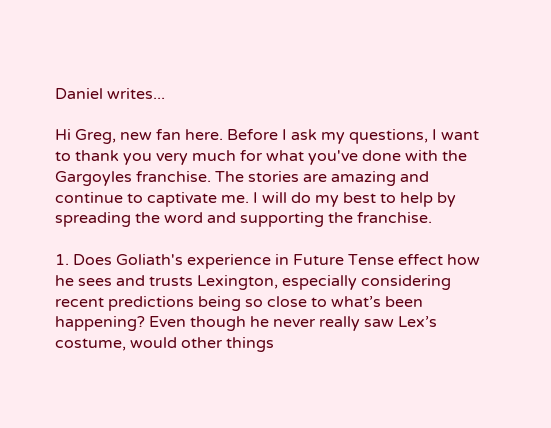Daniel writes...

Hi Greg, new fan here. Before I ask my questions, I want to thank you very much for what you've done with the Gargoyles franchise. The stories are amazing and continue to captivate me. I will do my best to help by spreading the word and supporting the franchise.

1. Does Goliath's experience in Future Tense effect how he sees and trusts Lexington, especially considering recent predictions being so close to what’s been happening? Even though he never really saw Lex’s costume, would other things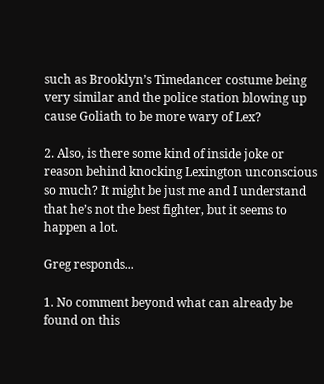such as Brooklyn’s Timedancer costume being very similar and the police station blowing up cause Goliath to be more wary of Lex?

2. Also, is there some kind of inside joke or reason behind knocking Lexington unconscious so much? It might be just me and I understand that he’s not the best fighter, but it seems to happen a lot.

Greg responds...

1. No comment beyond what can already be found on this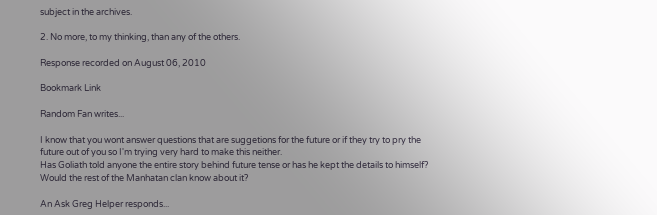subject in the archives.

2. No more, to my thinking, than any of the others.

Response recorded on August 06, 2010

Bookmark Link

Random Fan writes...

I know that you wont answer questions that are suggetions for the future or if they try to pry the future out of you so I'm trying very hard to make this neither.
Has Goliath told anyone the entire story behind future tense or has he kept the details to himself? Would the rest of the Manhatan clan know about it?

An Ask Greg Helper responds...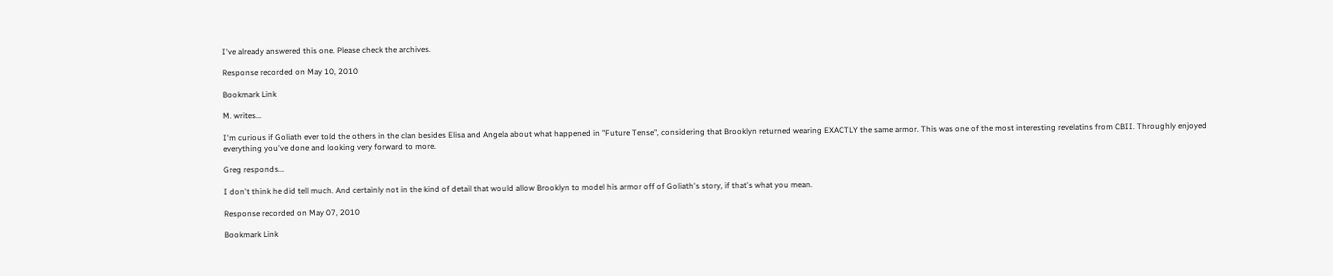I've already answered this one. Please check the archives.

Response recorded on May 10, 2010

Bookmark Link

M. writes...

I'm curious if Goliath ever told the others in the clan besides Elisa and Angela about what happened in "Future Tense", considering that Brooklyn returned wearing EXACTLY the same armor. This was one of the most interesting revelatins from CBII. Throughly enjoyed everything you've done and looking very forward to more.

Greg responds...

I don't think he did tell much. And certainly not in the kind of detail that would allow Brooklyn to model his armor off of Goliath's story, if that's what you mean.

Response recorded on May 07, 2010

Bookmark Link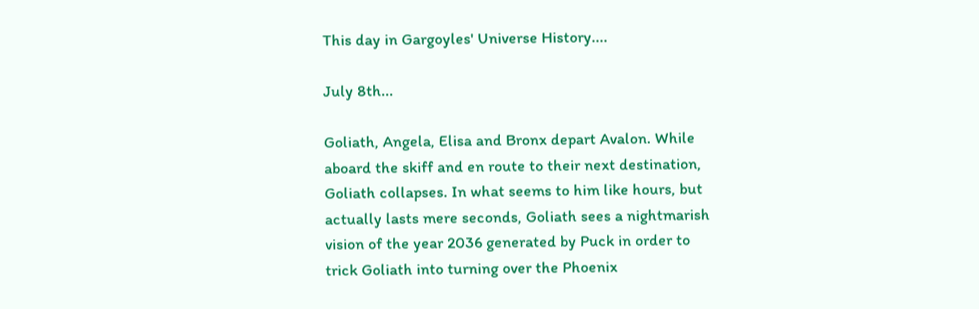This day in Gargoyles' Universe History....

July 8th...

Goliath, Angela, Elisa and Bronx depart Avalon. While aboard the skiff and en route to their next destination, Goliath collapses. In what seems to him like hours, but actually lasts mere seconds, Goliath sees a nightmarish vision of the year 2036 generated by Puck in order to trick Goliath into turning over the Phoenix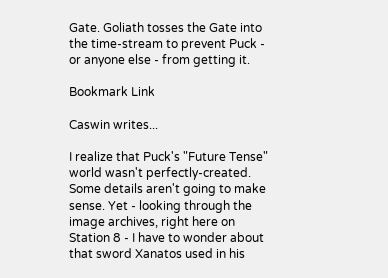Gate. Goliath tosses the Gate into the time-stream to prevent Puck - or anyone else - from getting it.

Bookmark Link

Caswin writes...

I realize that Puck's "Future Tense" world wasn't perfectly-created. Some details aren't going to make sense. Yet - looking through the image archives, right here on Station 8 - I have to wonder about that sword Xanatos used in his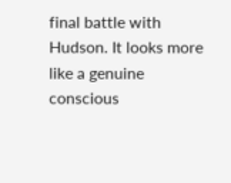final battle with Hudson. It looks more like a genuine conscious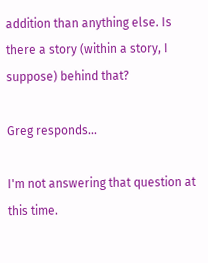addition than anything else. Is there a story (within a story, I suppose) behind that?

Greg responds...

I'm not answering that question at this time.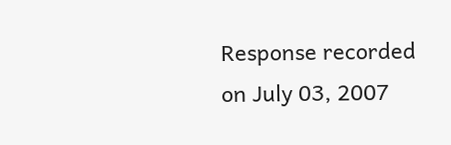Response recorded on July 03, 2007